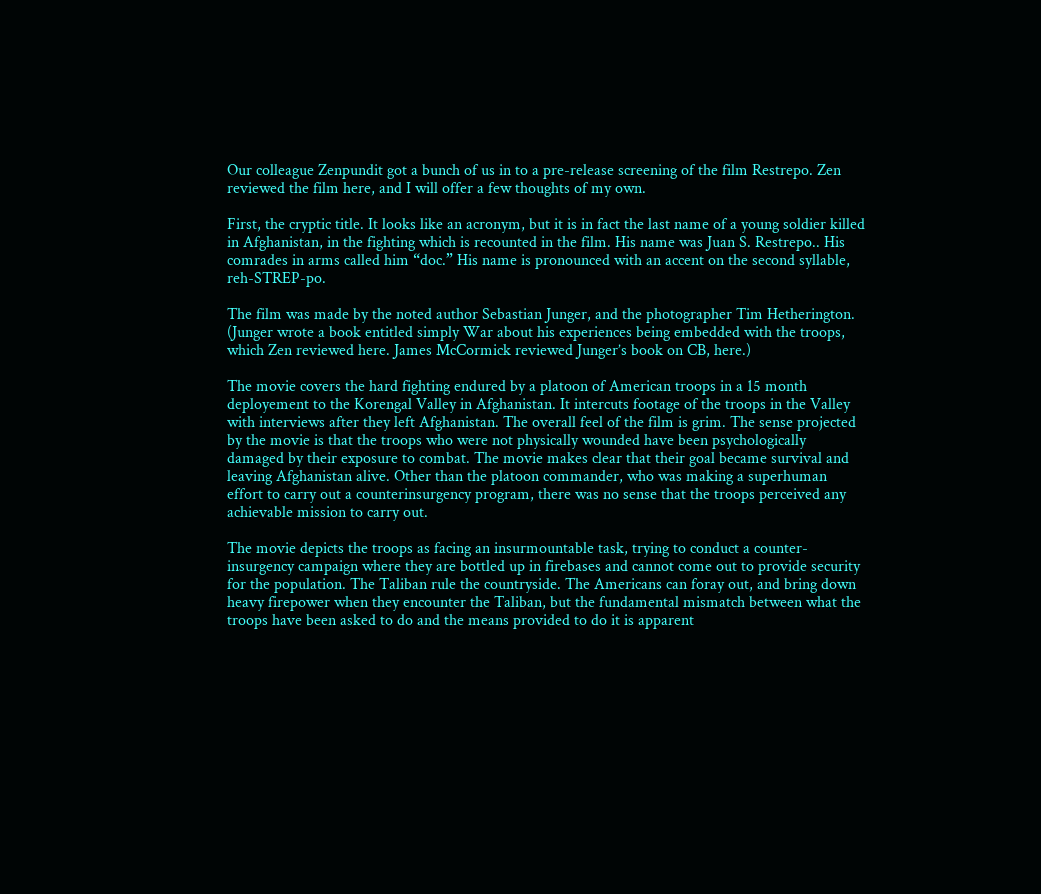Our colleague Zenpundit got a bunch of us in to a pre-release screening of the film Restrepo. Zen reviewed the film here, and I will offer a few thoughts of my own.

First, the cryptic title. It looks like an acronym, but it is in fact the last name of a young soldier killed in Afghanistan, in the fighting which is recounted in the film. His name was Juan S. Restrepo.. His comrades in arms called him “doc.” His name is pronounced with an accent on the second syllable, reh-STREP-po.

The film was made by the noted author Sebastian Junger, and the photographer Tim Hetherington. (Junger wrote a book entitled simply War about his experiences being embedded with the troops, which Zen reviewed here. James McCormick reviewed Junger’s book on CB, here.)

The movie covers the hard fighting endured by a platoon of American troops in a 15 month deployement to the Korengal Valley in Afghanistan. It intercuts footage of the troops in the Valley with interviews after they left Afghanistan. The overall feel of the film is grim. The sense projected by the movie is that the troops who were not physically wounded have been psychologically damaged by their exposure to combat. The movie makes clear that their goal became survival and leaving Afghanistan alive. Other than the platoon commander, who was making a superhuman effort to carry out a counterinsurgency program, there was no sense that the troops perceived any achievable mission to carry out.

The movie depicts the troops as facing an insurmountable task, trying to conduct a counter-insurgency campaign where they are bottled up in firebases and cannot come out to provide security for the population. The Taliban rule the countryside. The Americans can foray out, and bring down heavy firepower when they encounter the Taliban, but the fundamental mismatch between what the troops have been asked to do and the means provided to do it is apparent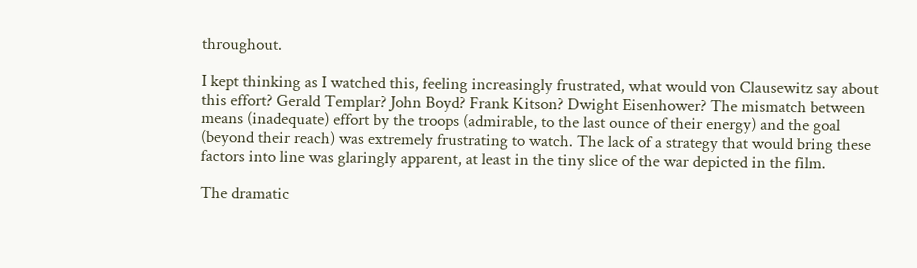throughout.

I kept thinking as I watched this, feeling increasingly frustrated, what would von Clausewitz say about this effort? Gerald Templar? John Boyd? Frank Kitson? Dwight Eisenhower? The mismatch between means (inadequate) effort by the troops (admirable, to the last ounce of their energy) and the goal (beyond their reach) was extremely frustrating to watch. The lack of a strategy that would bring these factors into line was glaringly apparent, at least in the tiny slice of the war depicted in the film.

The dramatic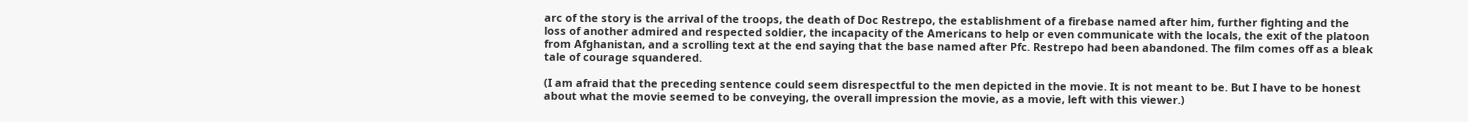arc of the story is the arrival of the troops, the death of Doc Restrepo, the establishment of a firebase named after him, further fighting and the loss of another admired and respected soldier, the incapacity of the Americans to help or even communicate with the locals, the exit of the platoon from Afghanistan, and a scrolling text at the end saying that the base named after Pfc. Restrepo had been abandoned. The film comes off as a bleak tale of courage squandered.

(I am afraid that the preceding sentence could seem disrespectful to the men depicted in the movie. It is not meant to be. But I have to be honest about what the movie seemed to be conveying, the overall impression the movie, as a movie, left with this viewer.)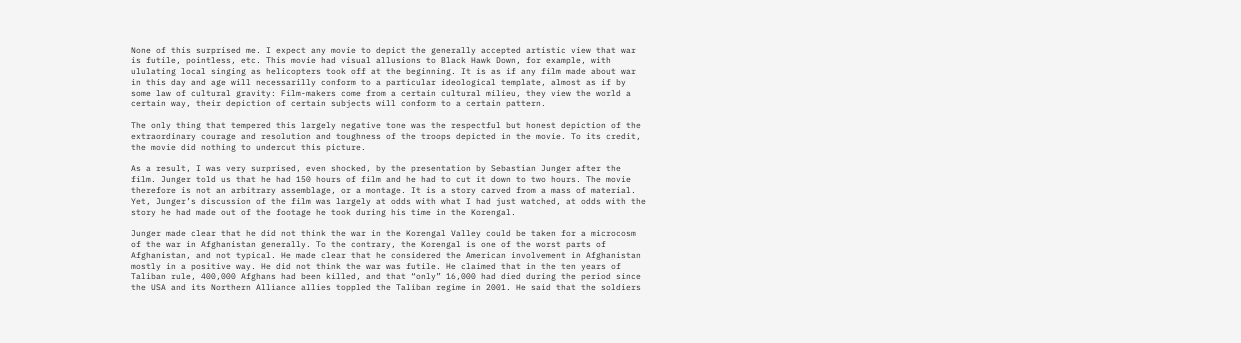None of this surprised me. I expect any movie to depict the generally accepted artistic view that war is futile, pointless, etc. This movie had visual allusions to Black Hawk Down, for example, with ululating local singing as helicopters took off at the beginning. It is as if any film made about war in this day and age will necessarilly conform to a particular ideological template, almost as if by some law of cultural gravity: Film-makers come from a certain cultural milieu, they view the world a certain way, their depiction of certain subjects will conform to a certain pattern.

The only thing that tempered this largely negative tone was the respectful but honest depiction of the extraordinary courage and resolution and toughness of the troops depicted in the movie. To its credit, the movie did nothing to undercut this picture.

As a result, I was very surprised, even shocked, by the presentation by Sebastian Junger after the film. Junger told us that he had 150 hours of film and he had to cut it down to two hours. The movie therefore is not an arbitrary assemblage, or a montage. It is a story carved from a mass of material. Yet, Junger’s discussion of the film was largely at odds with what I had just watched, at odds with the story he had made out of the footage he took during his time in the Korengal.

Junger made clear that he did not think the war in the Korengal Valley could be taken for a microcosm of the war in Afghanistan generally. To the contrary, the Korengal is one of the worst parts of Afghanistan, and not typical. He made clear that he considered the American involvement in Afghanistan mostly in a positive way. He did not think the war was futile. He claimed that in the ten years of Taliban rule, 400,000 Afghans had been killed, and that “only” 16,000 had died during the period since the USA and its Northern Alliance allies toppled the Taliban regime in 2001. He said that the soldiers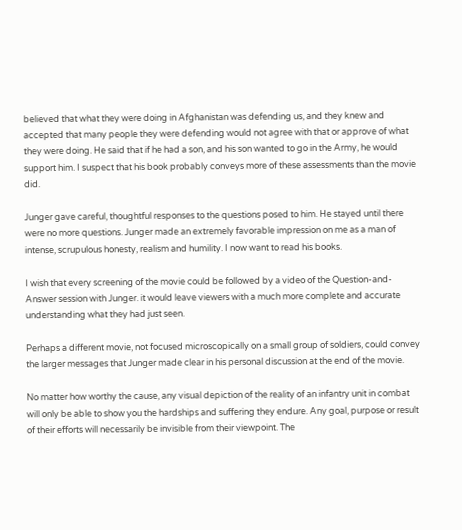believed that what they were doing in Afghanistan was defending us, and they knew and accepted that many people they were defending would not agree with that or approve of what they were doing. He said that if he had a son, and his son wanted to go in the Army, he would support him. I suspect that his book probably conveys more of these assessments than the movie did.

Junger gave careful, thoughtful responses to the questions posed to him. He stayed until there were no more questions. Junger made an extremely favorable impression on me as a man of intense, scrupulous honesty, realism and humility. I now want to read his books.

I wish that every screening of the movie could be followed by a video of the Question-and-Answer session with Junger. it would leave viewers with a much more complete and accurate understanding what they had just seen.

Perhaps a different movie, not focused microscopically on a small group of soldiers, could convey the larger messages that Junger made clear in his personal discussion at the end of the movie.

No matter how worthy the cause, any visual depiction of the reality of an infantry unit in combat will only be able to show you the hardships and suffering they endure. Any goal, purpose or result of their efforts will necessarily be invisible from their viewpoint. The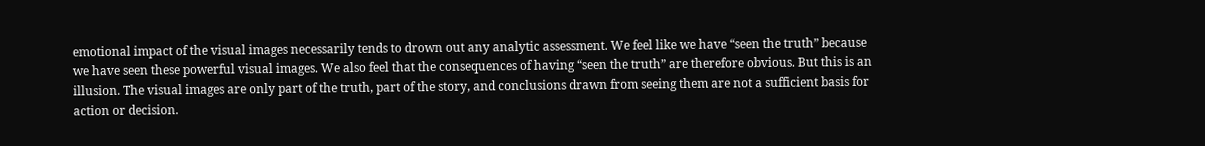emotional impact of the visual images necessarily tends to drown out any analytic assessment. We feel like we have “seen the truth” because we have seen these powerful visual images. We also feel that the consequences of having “seen the truth” are therefore obvious. But this is an illusion. The visual images are only part of the truth, part of the story, and conclusions drawn from seeing them are not a sufficient basis for action or decision.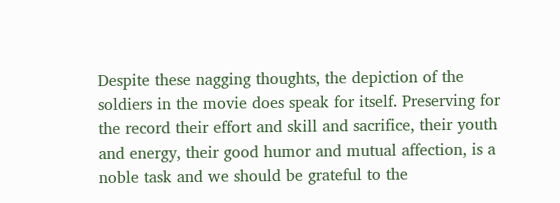Despite these nagging thoughts, the depiction of the soldiers in the movie does speak for itself. Preserving for the record their effort and skill and sacrifice, their youth and energy, their good humor and mutual affection, is a noble task and we should be grateful to the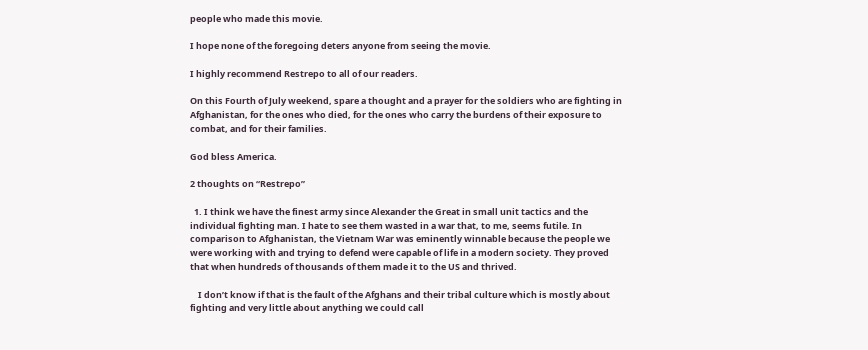people who made this movie.

I hope none of the foregoing deters anyone from seeing the movie.

I highly recommend Restrepo to all of our readers.

On this Fourth of July weekend, spare a thought and a prayer for the soldiers who are fighting in Afghanistan, for the ones who died, for the ones who carry the burdens of their exposure to combat, and for their families.

God bless America.

2 thoughts on “Restrepo”

  1. I think we have the finest army since Alexander the Great in small unit tactics and the individual fighting man. I hate to see them wasted in a war that, to me, seems futile. In comparison to Afghanistan, the Vietnam War was eminently winnable because the people we were working with and trying to defend were capable of life in a modern society. They proved that when hundreds of thousands of them made it to the US and thrived.

    I don’t know if that is the fault of the Afghans and their tribal culture which is mostly about fighting and very little about anything we could call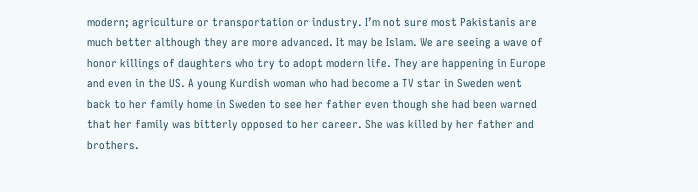modern; agriculture or transportation or industry. I’m not sure most Pakistanis are much better although they are more advanced. It may be Islam. We are seeing a wave of honor killings of daughters who try to adopt modern life. They are happening in Europe and even in the US. A young Kurdish woman who had become a TV star in Sweden went back to her family home in Sweden to see her father even though she had been warned that her family was bitterly opposed to her career. She was killed by her father and brothers.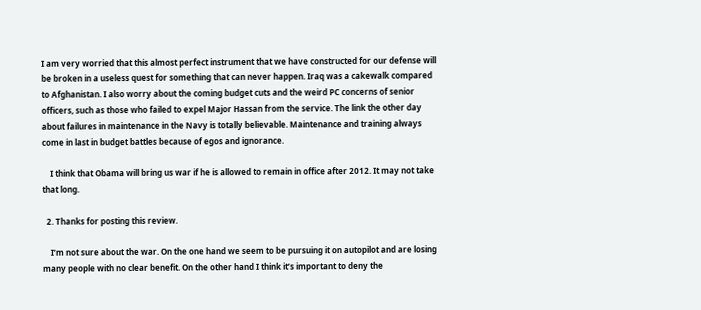I am very worried that this almost perfect instrument that we have constructed for our defense will be broken in a useless quest for something that can never happen. Iraq was a cakewalk compared to Afghanistan. I also worry about the coming budget cuts and the weird PC concerns of senior officers, such as those who failed to expel Major Hassan from the service. The link the other day about failures in maintenance in the Navy is totally believable. Maintenance and training always come in last in budget battles because of egos and ignorance.

    I think that Obama will bring us war if he is allowed to remain in office after 2012. It may not take that long.

  2. Thanks for posting this review.

    I’m not sure about the war. On the one hand we seem to be pursuing it on autopilot and are losing many people with no clear benefit. On the other hand I think it’s important to deny the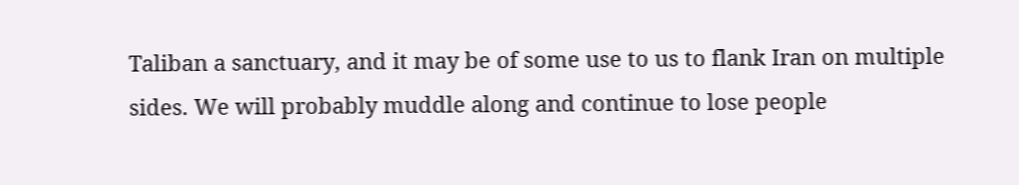Taliban a sanctuary, and it may be of some use to us to flank Iran on multiple sides. We will probably muddle along and continue to lose people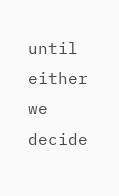until either we decide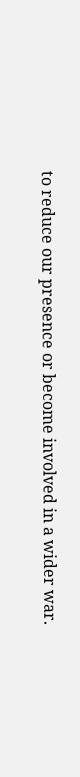to reduce our presence or become involved in a wider war.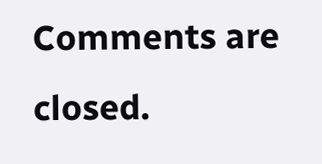Comments are closed.